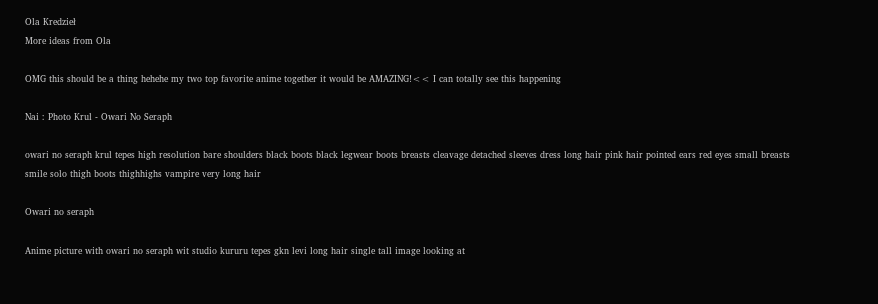Ola Kredzieł
More ideas from Ola

OMG this should be a thing hehehe my two top favorite anime together it would be AMAZING!<< I can totally see this happening

Nai : Photo Krul - Owari No Seraph

owari no seraph krul tepes high resolution bare shoulders black boots black legwear boots breasts cleavage detached sleeves dress long hair pink hair pointed ears red eyes small breasts smile solo thigh boots thighhighs vampire very long hair

Owari no seraph

Anime picture with owari no seraph wit studio kururu tepes gkn levi long hair single tall image looking at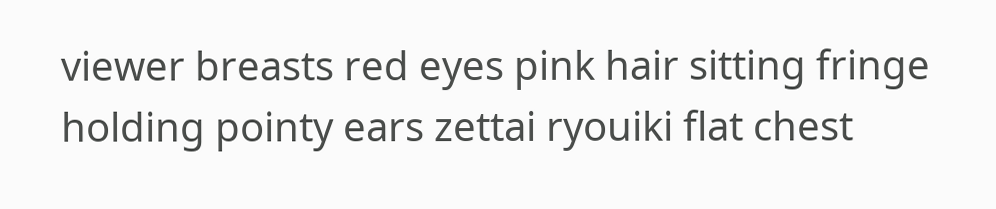viewer breasts red eyes pink hair sitting fringe holding pointy ears zettai ryouiki flat chest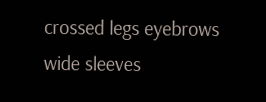crossed legs eyebrows wide sleeves